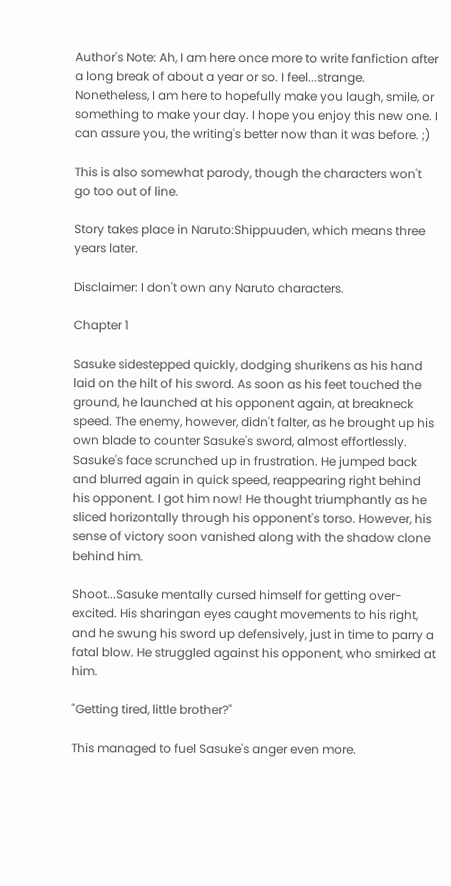Author's Note: Ah, I am here once more to write fanfiction after a long break of about a year or so. I feel...strange. Nonetheless, I am here to hopefully make you laugh, smile, or something to make your day. I hope you enjoy this new one. I can assure you, the writing's better now than it was before. ;)

This is also somewhat parody, though the characters won't go too out of line.

Story takes place in Naruto:Shippuuden, which means three years later.

Disclaimer: I don't own any Naruto characters.

Chapter 1

Sasuke sidestepped quickly, dodging shurikens as his hand laid on the hilt of his sword. As soon as his feet touched the ground, he launched at his opponent again, at breakneck speed. The enemy, however, didn't falter, as he brought up his own blade to counter Sasuke's sword, almost effortlessly. Sasuke's face scrunched up in frustration. He jumped back and blurred again in quick speed, reappearing right behind his opponent. I got him now! He thought triumphantly as he sliced horizontally through his opponent's torso. However, his sense of victory soon vanished along with the shadow clone behind him.

Shoot...Sasuke mentally cursed himself for getting over-excited. His sharingan eyes caught movements to his right, and he swung his sword up defensively, just in time to parry a fatal blow. He struggled against his opponent, who smirked at him.

"Getting tired, little brother?"

This managed to fuel Sasuke's anger even more.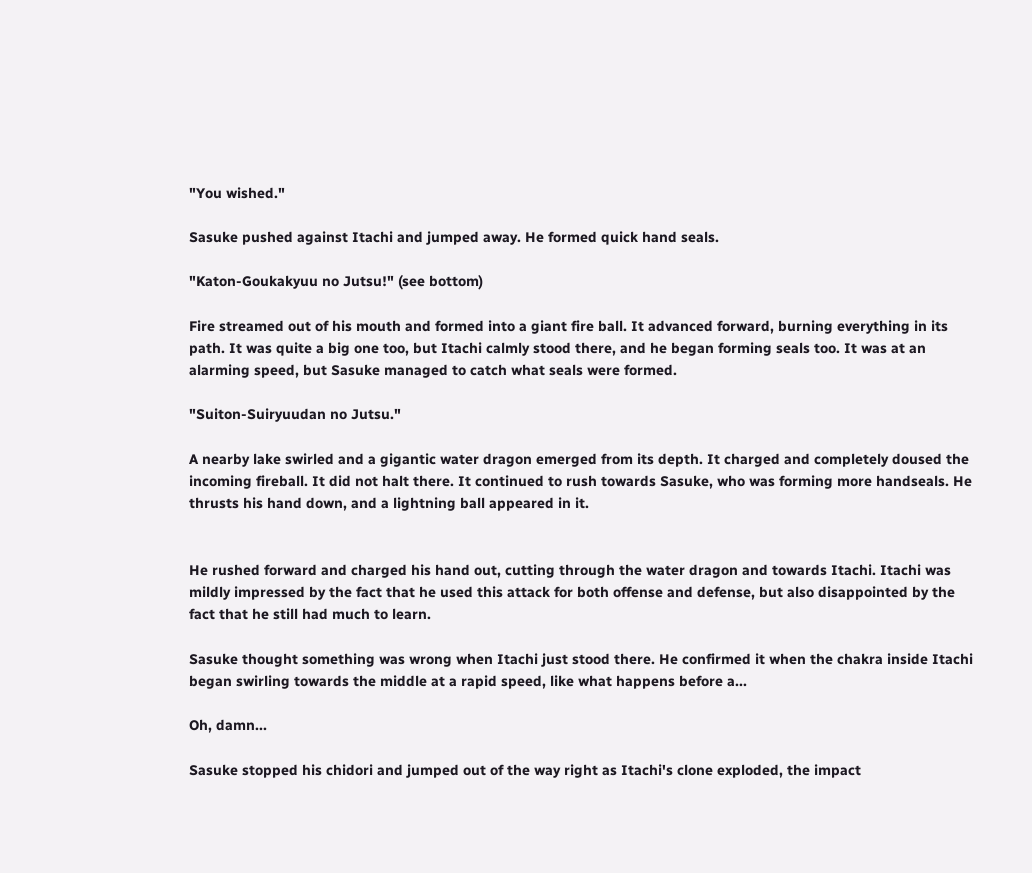"You wished."

Sasuke pushed against Itachi and jumped away. He formed quick hand seals.

"Katon-Goukakyuu no Jutsu!" (see bottom)

Fire streamed out of his mouth and formed into a giant fire ball. It advanced forward, burning everything in its path. It was quite a big one too, but Itachi calmly stood there, and he began forming seals too. It was at an alarming speed, but Sasuke managed to catch what seals were formed.

"Suiton-Suiryuudan no Jutsu."

A nearby lake swirled and a gigantic water dragon emerged from its depth. It charged and completely doused the incoming fireball. It did not halt there. It continued to rush towards Sasuke, who was forming more handseals. He thrusts his hand down, and a lightning ball appeared in it.


He rushed forward and charged his hand out, cutting through the water dragon and towards Itachi. Itachi was mildly impressed by the fact that he used this attack for both offense and defense, but also disappointed by the fact that he still had much to learn.

Sasuke thought something was wrong when Itachi just stood there. He confirmed it when the chakra inside Itachi began swirling towards the middle at a rapid speed, like what happens before a...

Oh, damn...

Sasuke stopped his chidori and jumped out of the way right as Itachi's clone exploded, the impact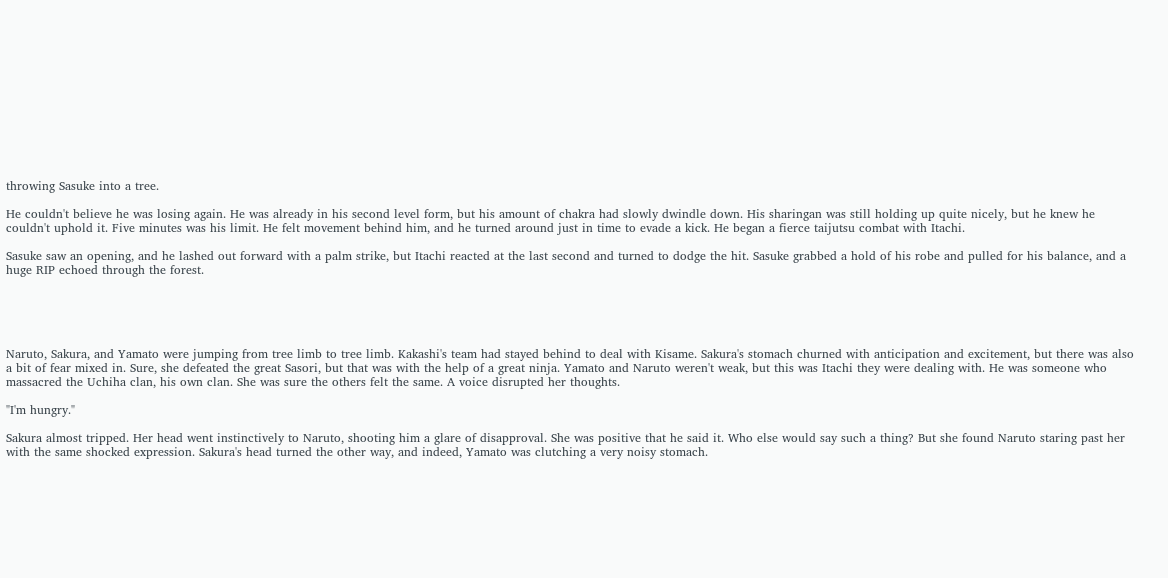throwing Sasuke into a tree.

He couldn't believe he was losing again. He was already in his second level form, but his amount of chakra had slowly dwindle down. His sharingan was still holding up quite nicely, but he knew he couldn't uphold it. Five minutes was his limit. He felt movement behind him, and he turned around just in time to evade a kick. He began a fierce taijutsu combat with Itachi.

Sasuke saw an opening, and he lashed out forward with a palm strike, but Itachi reacted at the last second and turned to dodge the hit. Sasuke grabbed a hold of his robe and pulled for his balance, and a huge RIP echoed through the forest.





Naruto, Sakura, and Yamato were jumping from tree limb to tree limb. Kakashi's team had stayed behind to deal with Kisame. Sakura's stomach churned with anticipation and excitement, but there was also a bit of fear mixed in. Sure, she defeated the great Sasori, but that was with the help of a great ninja. Yamato and Naruto weren't weak, but this was Itachi they were dealing with. He was someone who massacred the Uchiha clan, his own clan. She was sure the others felt the same. A voice disrupted her thoughts.

"I'm hungry."

Sakura almost tripped. Her head went instinctively to Naruto, shooting him a glare of disapproval. She was positive that he said it. Who else would say such a thing? But she found Naruto staring past her with the same shocked expression. Sakura's head turned the other way, and indeed, Yamato was clutching a very noisy stomach.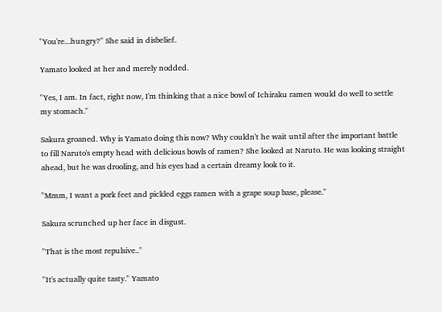"You're...hungry?" She said in disbelief.

Yamato looked at her and merely nodded.

"Yes, I am. In fact, right now, I'm thinking that a nice bowl of Ichiraku ramen would do well to settle my stomach."

Sakura groaned. Why is Yamato doing this now? Why couldn't he wait until after the important battle to fill Naruto's empty head with delicious bowls of ramen? She looked at Naruto. He was looking straight ahead, but he was drooling, and his eyes had a certain dreamy look to it.

"Mmm, I want a pork feet and pickled eggs ramen with a grape soup base, please."

Sakura scrunched up her face in disgust.

"That is the most repulsive.."

"It's actually quite tasty." Yamato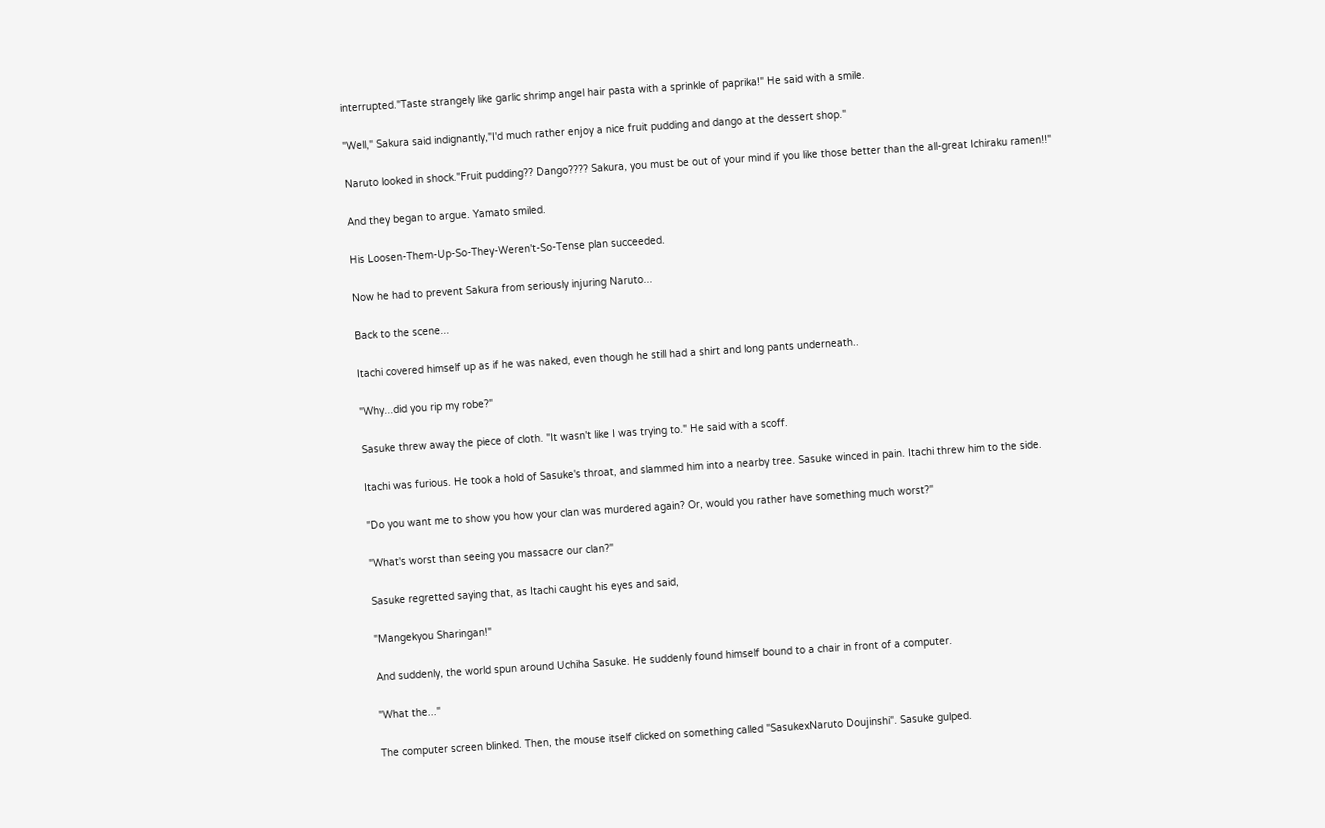interrupted."Taste strangely like garlic shrimp angel hair pasta with a sprinkle of paprika!" He said with a smile.

"Well," Sakura said indignantly,"I'd much rather enjoy a nice fruit pudding and dango at the dessert shop."

Naruto looked in shock."Fruit pudding?? Dango???? Sakura, you must be out of your mind if you like those better than the all-great Ichiraku ramen!!"

And they began to argue. Yamato smiled.

His Loosen-Them-Up-So-They-Weren't-So-Tense plan succeeded.

Now he had to prevent Sakura from seriously injuring Naruto...

Back to the scene...

Itachi covered himself up as if he was naked, even though he still had a shirt and long pants underneath..

"Why...did you rip my robe?"

Sasuke threw away the piece of cloth. "It wasn't like I was trying to." He said with a scoff.

Itachi was furious. He took a hold of Sasuke's throat, and slammed him into a nearby tree. Sasuke winced in pain. Itachi threw him to the side.

"Do you want me to show you how your clan was murdered again? Or, would you rather have something much worst?"

"What's worst than seeing you massacre our clan?"

Sasuke regretted saying that, as Itachi caught his eyes and said,

"Mangekyou Sharingan!"

And suddenly, the world spun around Uchiha Sasuke. He suddenly found himself bound to a chair in front of a computer.

"What the..."

The computer screen blinked. Then, the mouse itself clicked on something called "SasukexNaruto Doujinshi". Sasuke gulped.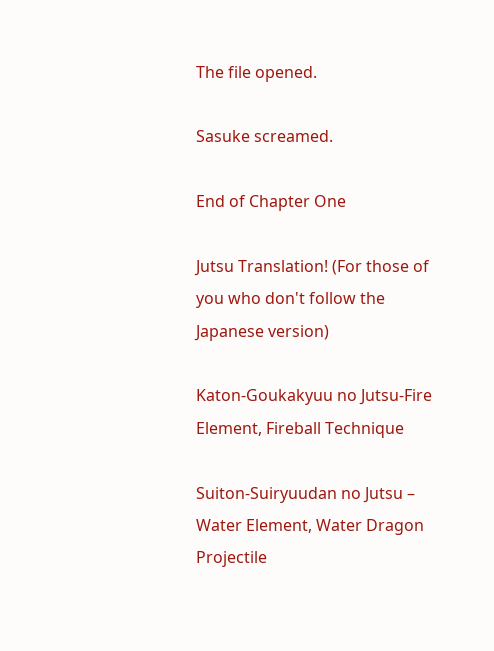The file opened.

Sasuke screamed.

End of Chapter One

Jutsu Translation! (For those of you who don't follow the Japanese version)

Katon-Goukakyuu no Jutsu-Fire Element, Fireball Technique

Suiton-Suiryuudan no Jutsu – Water Element, Water Dragon Projectile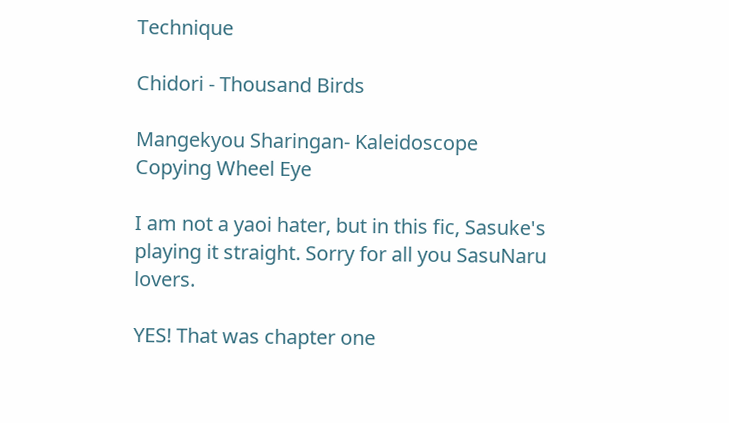Technique

Chidori - Thousand Birds

Mangekyou Sharingan- Kaleidoscope Copying Wheel Eye

I am not a yaoi hater, but in this fic, Sasuke's playing it straight. Sorry for all you SasuNaru lovers.

YES! That was chapter one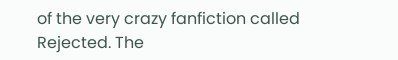of the very crazy fanfiction called Rejected. The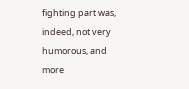fighting part was, indeed, not very humorous, and more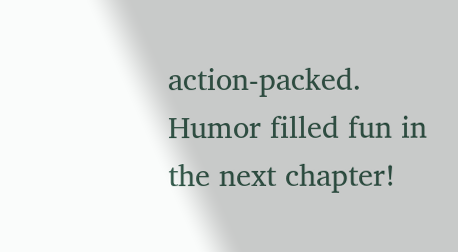action-packed. Humor filled fun in the next chapter!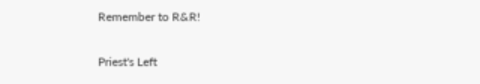Remember to R&R!

Priest's Left